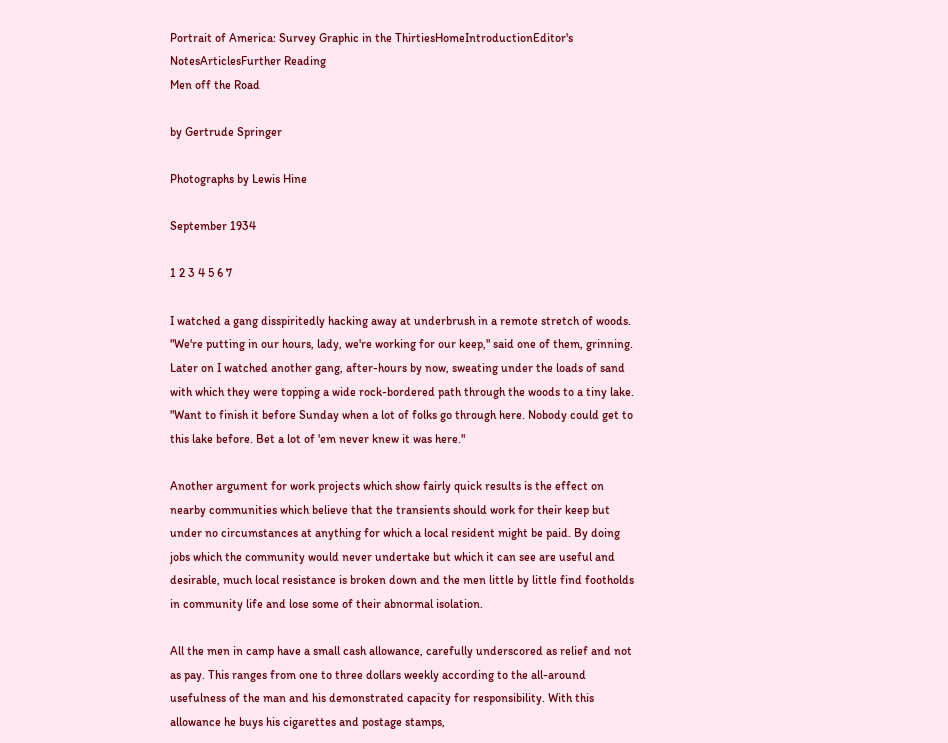Portrait of America: Survey Graphic in the ThirtiesHomeIntroductionEditor's NotesArticlesFurther Reading
Men off the Road

by Gertrude Springer

Photographs by Lewis Hine

September 1934

1 2 3 4 5 6 7

I watched a gang disspiritedly hacking away at underbrush in a remote stretch of woods. "We're putting in our hours, lady, we're working for our keep," said one of them, grinning. Later on I watched another gang, after-hours by now, sweating under the loads of sand with which they were topping a wide rock-bordered path through the woods to a tiny lake. "Want to finish it before Sunday when a lot of folks go through here. Nobody could get to this lake before. Bet a lot of 'em never knew it was here."

Another argument for work projects which show fairly quick results is the effect on nearby communities which believe that the transients should work for their keep but under no circumstances at anything for which a local resident might be paid. By doing jobs which the community would never undertake but which it can see are useful and desirable, much local resistance is broken down and the men little by little find footholds in community life and lose some of their abnormal isolation.

All the men in camp have a small cash allowance, carefully underscored as relief and not as pay. This ranges from one to three dollars weekly according to the all-around usefulness of the man and his demonstrated capacity for responsibility. With this allowance he buys his cigarettes and postage stamps,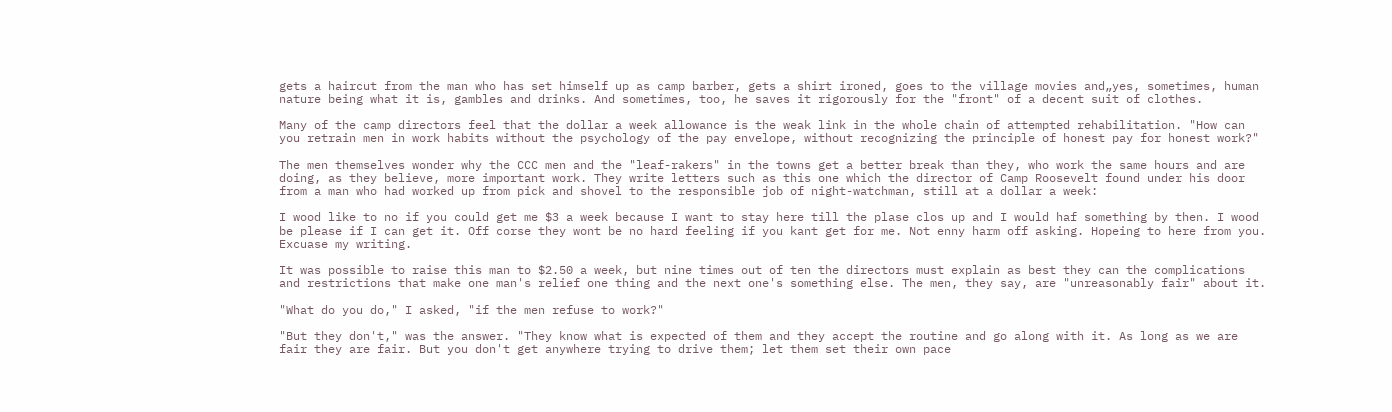gets a haircut from the man who has set himself up as camp barber, gets a shirt ironed, goes to the village movies and„yes, sometimes, human nature being what it is, gambles and drinks. And sometimes, too, he saves it rigorously for the "front" of a decent suit of clothes.

Many of the camp directors feel that the dollar a week allowance is the weak link in the whole chain of attempted rehabilitation. "How can you retrain men in work habits without the psychology of the pay envelope, without recognizing the principle of honest pay for honest work?"

The men themselves wonder why the CCC men and the "leaf-rakers" in the towns get a better break than they, who work the same hours and are doing, as they believe, more important work. They write letters such as this one which the director of Camp Roosevelt found under his door from a man who had worked up from pick and shovel to the responsible job of night-watchman, still at a dollar a week:

I wood like to no if you could get me $3 a week because I want to stay here till the plase clos up and I would haf something by then. I wood be please if I can get it. Off corse they wont be no hard feeling if you kant get for me. Not enny harm off asking. Hopeing to here from you. Excuase my writing.

It was possible to raise this man to $2.50 a week, but nine times out of ten the directors must explain as best they can the complications and restrictions that make one man's relief one thing and the next one's something else. The men, they say, are "unreasonably fair" about it.

"What do you do," I asked, "if the men refuse to work?"

"But they don't," was the answer. "They know what is expected of them and they accept the routine and go along with it. As long as we are fair they are fair. But you don't get anywhere trying to drive them; let them set their own pace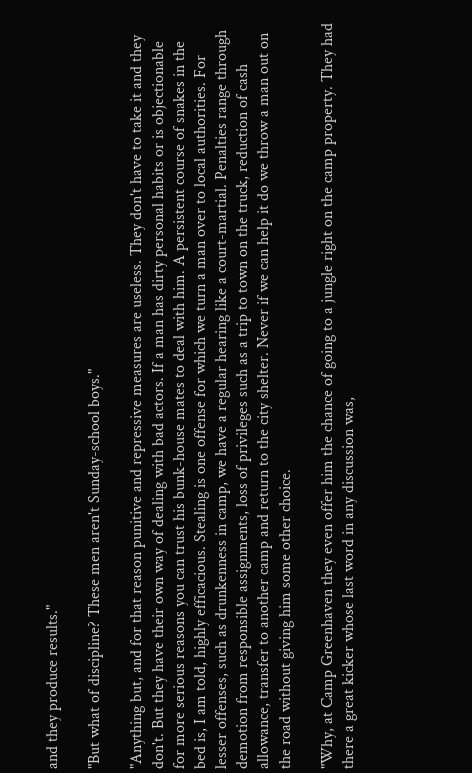and they produce results."

"But what of discipline? These men aren't Sunday-school boys."

"Anything but, and for that reason punitive and repressive measures are useless. They don't have to take it and they don't. But they have their own way of dealing with bad actors. If a man has dirty personal habits or is objectionable for more serious reasons you can trust his bunk-house mates to deal with him. A persistent course of snakes in the bed is, I am told, highly efficacious. Stealing is one offense for which we turn a man over to local authorities. For lesser offenses, such as drunkenness in camp, we have a regular hearing like a court-martial. Penalties range through demotion from responsible assignments, loss of privileges such as a trip to town on the truck, reduction of cash allowance, transfer to another camp and return to the city shelter. Never if we can help it do we throw a man out on the road without giving him some other choice.

"Why, at Camp Greenhaven they even offer him the chance of going to a jungle right on the camp property. They had there a great kicker whose last word in any discussion was,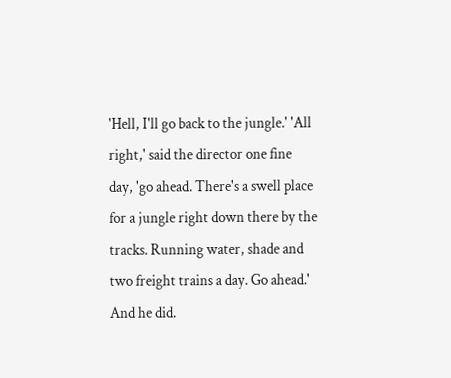'Hell, I'll go back to the jungle.' 'All right,' said the director one fine day, 'go ahead. There's a swell place for a jungle right down there by the tracks. Running water, shade and two freight trains a day. Go ahead.' And he did.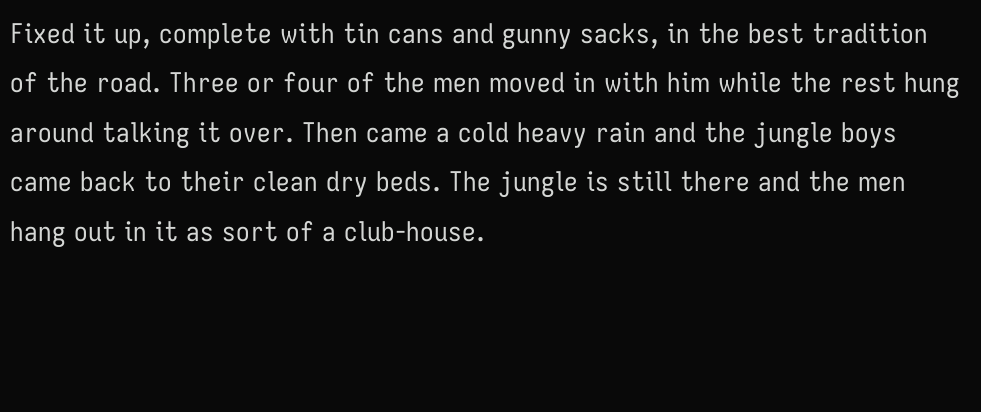Fixed it up, complete with tin cans and gunny sacks, in the best tradition of the road. Three or four of the men moved in with him while the rest hung around talking it over. Then came a cold heavy rain and the jungle boys came back to their clean dry beds. The jungle is still there and the men hang out in it as sort of a club-house.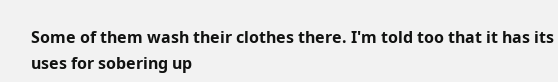Some of them wash their clothes there. I'm told too that it has its uses for sobering up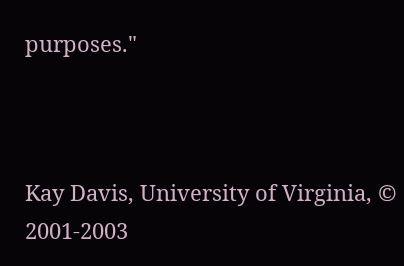purposes."



Kay Davis, University of Virginia, © 2001-2003